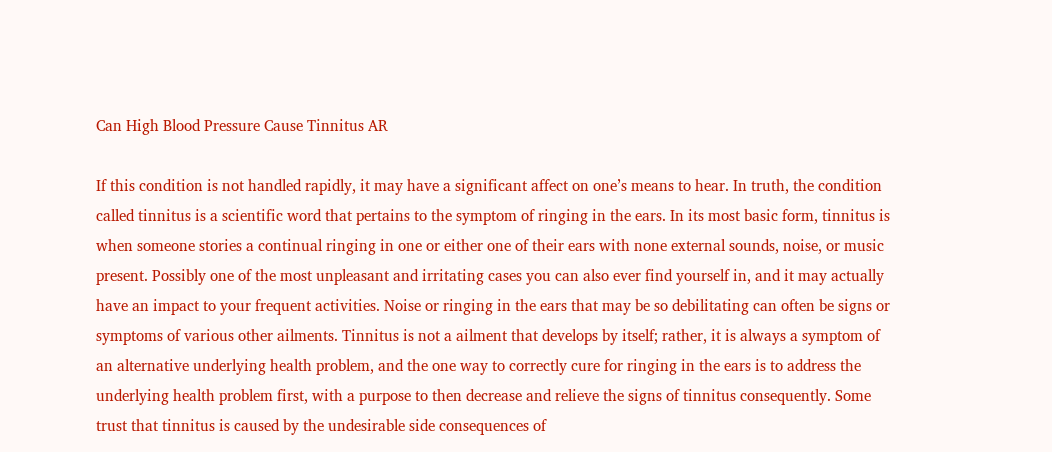Can High Blood Pressure Cause Tinnitus AR

If this condition is not handled rapidly, it may have a significant affect on one’s means to hear. In truth, the condition called tinnitus is a scientific word that pertains to the symptom of ringing in the ears. In its most basic form, tinnitus is when someone stories a continual ringing in one or either one of their ears with none external sounds, noise, or music present. Possibly one of the most unpleasant and irritating cases you can also ever find yourself in, and it may actually have an impact to your frequent activities. Noise or ringing in the ears that may be so debilitating can often be signs or symptoms of various other ailments. Tinnitus is not a ailment that develops by itself; rather, it is always a symptom of an alternative underlying health problem, and the one way to correctly cure for ringing in the ears is to address the underlying health problem first, with a purpose to then decrease and relieve the signs of tinnitus consequently. Some trust that tinnitus is caused by the undesirable side consequences of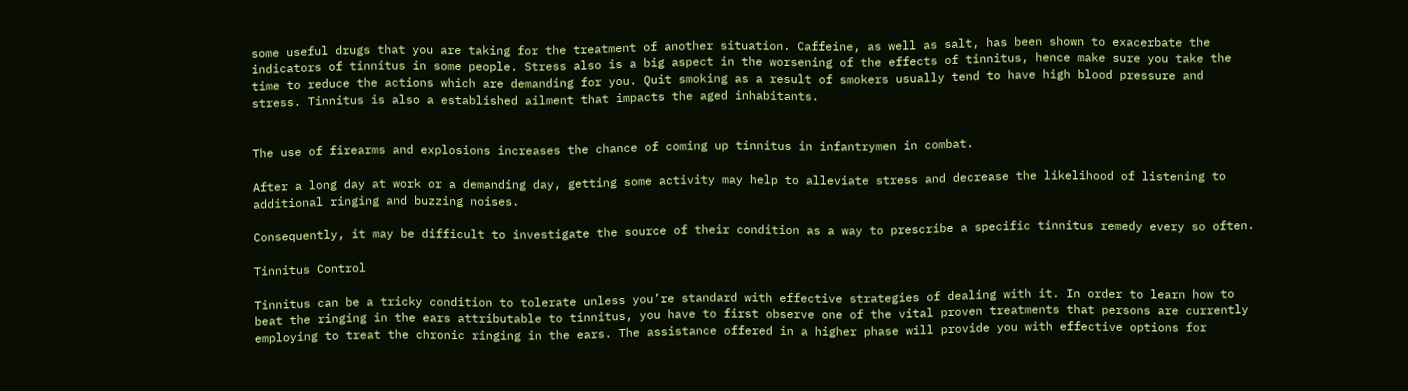some useful drugs that you are taking for the treatment of another situation. Caffeine, as well as salt, has been shown to exacerbate the indicators of tinnitus in some people. Stress also is a big aspect in the worsening of the effects of tinnitus, hence make sure you take the time to reduce the actions which are demanding for you. Quit smoking as a result of smokers usually tend to have high blood pressure and stress. Tinnitus is also a established ailment that impacts the aged inhabitants.


The use of firearms and explosions increases the chance of coming up tinnitus in infantrymen in combat.

After a long day at work or a demanding day, getting some activity may help to alleviate stress and decrease the likelihood of listening to additional ringing and buzzing noises.

Consequently, it may be difficult to investigate the source of their condition as a way to prescribe a specific tinnitus remedy every so often.

Tinnitus Control

Tinnitus can be a tricky condition to tolerate unless you’re standard with effective strategies of dealing with it. In order to learn how to beat the ringing in the ears attributable to tinnitus, you have to first observe one of the vital proven treatments that persons are currently employing to treat the chronic ringing in the ears. The assistance offered in a higher phase will provide you with effective options for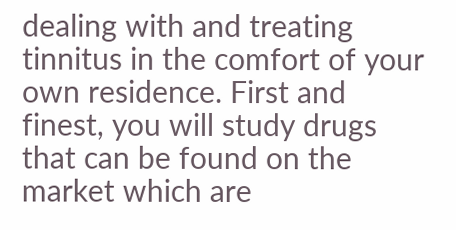dealing with and treating tinnitus in the comfort of your own residence. First and finest, you will study drugs that can be found on the market which are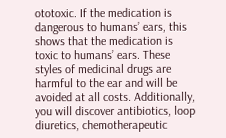ototoxic. If the medication is dangerous to humans’ ears, this shows that the medication is toxic to humans’ ears. These styles of medicinal drugs are harmful to the ear and will be avoided at all costs. Additionally, you will discover antibiotics, loop diuretics, chemotherapeutic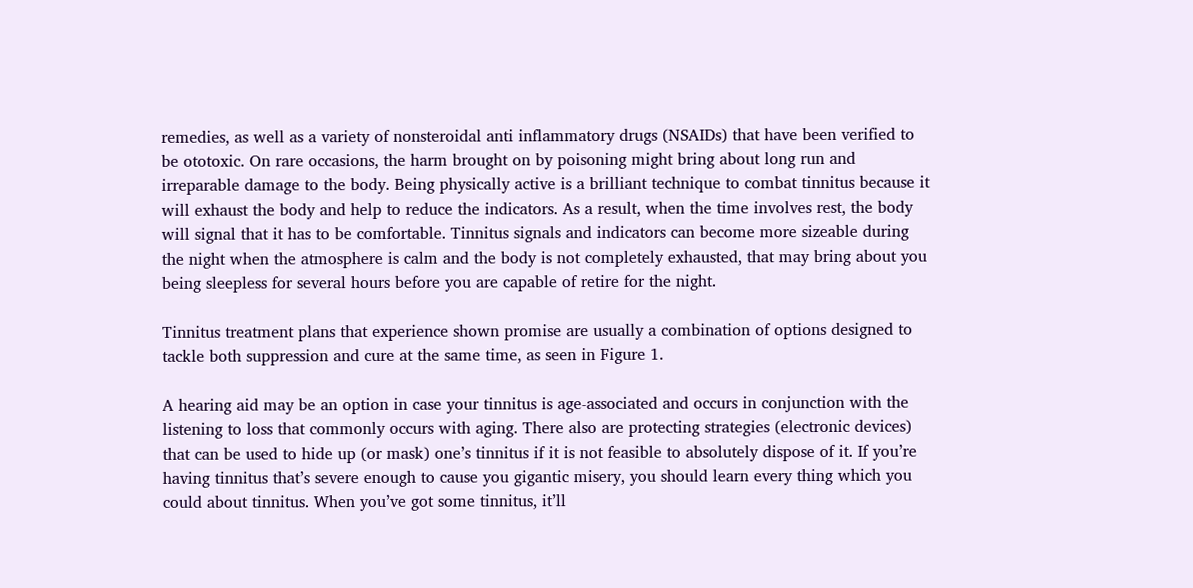remedies, as well as a variety of nonsteroidal anti inflammatory drugs (NSAIDs) that have been verified to be ototoxic. On rare occasions, the harm brought on by poisoning might bring about long run and irreparable damage to the body. Being physically active is a brilliant technique to combat tinnitus because it will exhaust the body and help to reduce the indicators. As a result, when the time involves rest, the body will signal that it has to be comfortable. Tinnitus signals and indicators can become more sizeable during the night when the atmosphere is calm and the body is not completely exhausted, that may bring about you being sleepless for several hours before you are capable of retire for the night.

Tinnitus treatment plans that experience shown promise are usually a combination of options designed to tackle both suppression and cure at the same time, as seen in Figure 1.

A hearing aid may be an option in case your tinnitus is age-associated and occurs in conjunction with the listening to loss that commonly occurs with aging. There also are protecting strategies (electronic devices) that can be used to hide up (or mask) one’s tinnitus if it is not feasible to absolutely dispose of it. If you’re having tinnitus that’s severe enough to cause you gigantic misery, you should learn every thing which you could about tinnitus. When you’ve got some tinnitus, it’ll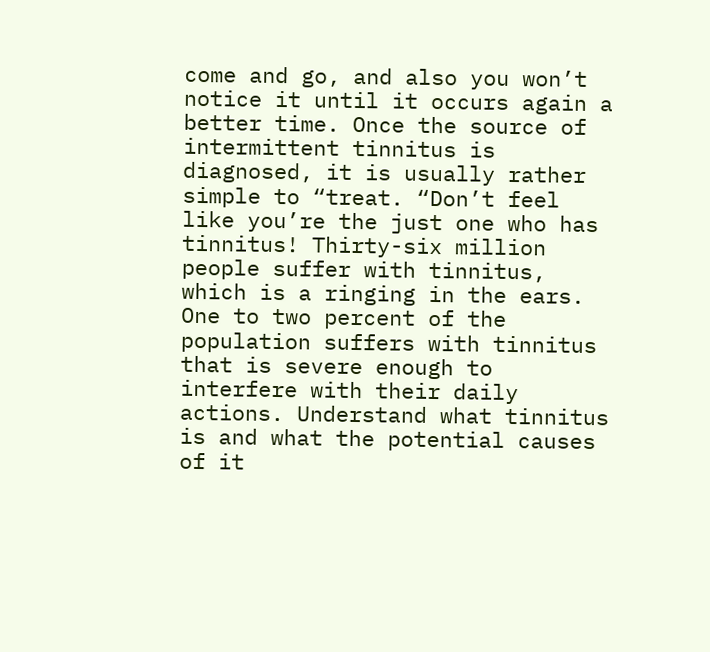come and go, and also you won’t notice it until it occurs again a better time. Once the source of intermittent tinnitus is diagnosed, it is usually rather simple to “treat. “Don’t feel like you’re the just one who has tinnitus! Thirty-six million people suffer with tinnitus, which is a ringing in the ears. One to two percent of the population suffers with tinnitus that is severe enough to interfere with their daily actions. Understand what tinnitus is and what the potential causes of it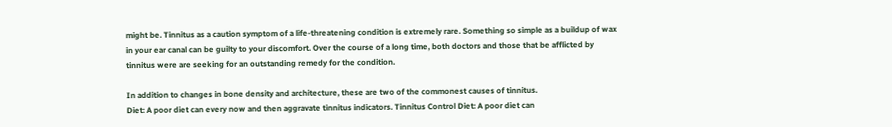might be. Tinnitus as a caution symptom of a life-threatening condition is extremely rare. Something so simple as a buildup of wax in your ear canal can be guilty to your discomfort. Over the course of a long time, both doctors and those that be afflicted by tinnitus were are seeking for an outstanding remedy for the condition.

In addition to changes in bone density and architecture, these are two of the commonest causes of tinnitus.
Diet: A poor diet can every now and then aggravate tinnitus indicators. Tinnitus Control Diet: A poor diet can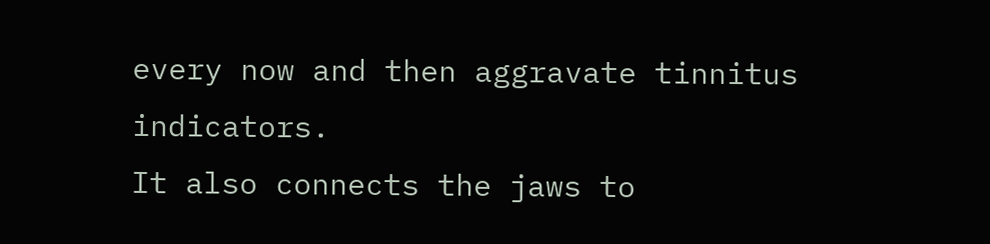every now and then aggravate tinnitus indicators.
It also connects the jaws to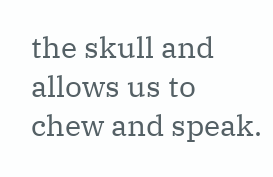the skull and allows us to chew and speak.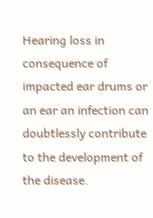Hearing loss in consequence of impacted ear drums or an ear an infection can doubtlessly contribute to the development of the disease.